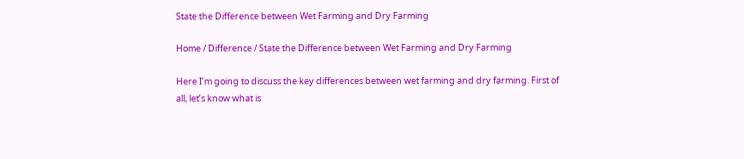State the Difference between Wet Farming and Dry Farming

Home / Difference / State the Difference between Wet Farming and Dry Farming

Here I’m going to discuss the key differences between wet farming and dry farming. First of all, let’s know what is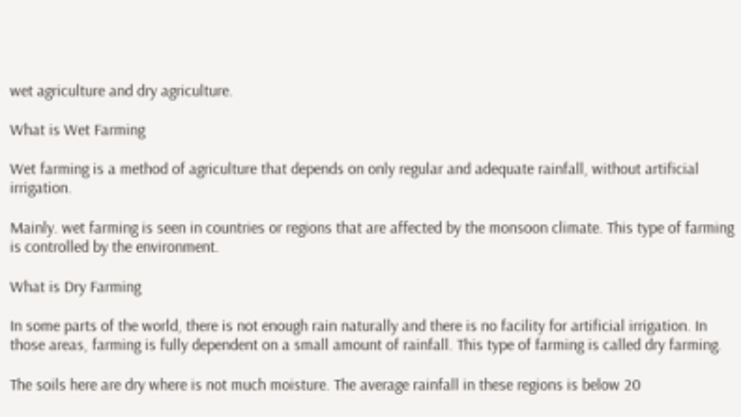wet agriculture and dry agriculture.

What is Wet Farming

Wet farming is a method of agriculture that depends on only regular and adequate rainfall, without artificial irrigation.

Mainly. wet farming is seen in countries or regions that are affected by the monsoon climate. This type of farming is controlled by the environment.

What is Dry Farming

In some parts of the world, there is not enough rain naturally and there is no facility for artificial irrigation. In those areas, farming is fully dependent on a small amount of rainfall. This type of farming is called dry farming.

The soils here are dry where is not much moisture. The average rainfall in these regions is below 20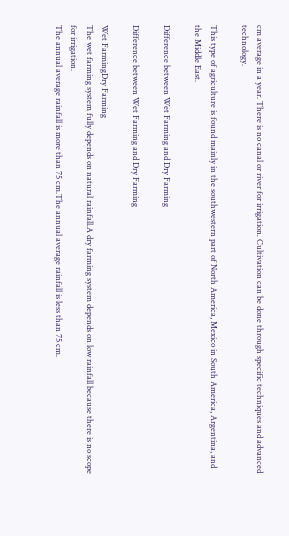cm average in a year. There is no canal or river for irrigation. Cultivation can be done through specific techniques and advanced technology.

This type of agriculture is found mainly in the southwestern part of North America, Mexico in South America, Argentina, and the Middle East.

Difference between Wet Farming and Dry Farming

Difference between Wet Farming and Dry Farming

Wet FarmingDry Farming
The wet farming system fully depends on natural rainfall.A dry farming system depends on low rainfall because there is no scope for irrigation.
The annual average rainfall is more than 75 cm.The annual average rainfall is less than 75 cm.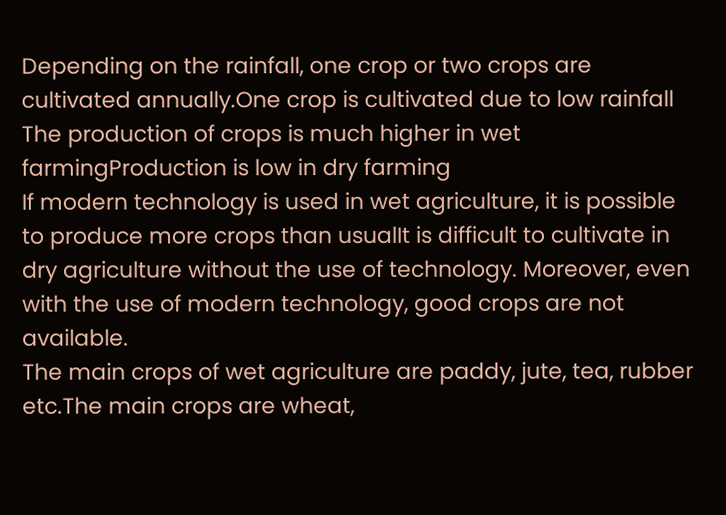Depending on the rainfall, one crop or two crops are cultivated annually.One crop is cultivated due to low rainfall
The production of crops is much higher in wet farmingProduction is low in dry farming
If modern technology is used in wet agriculture, it is possible to produce more crops than usualIt is difficult to cultivate in dry agriculture without the use of technology. Moreover, even with the use of modern technology, good crops are not available.
The main crops of wet agriculture are paddy, jute, tea, rubber etc.The main crops are wheat,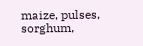maize, pulses, sorghum,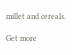millet and cereals.

Get more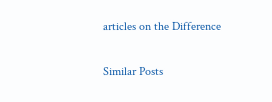articles on the Difference

Similar Posts